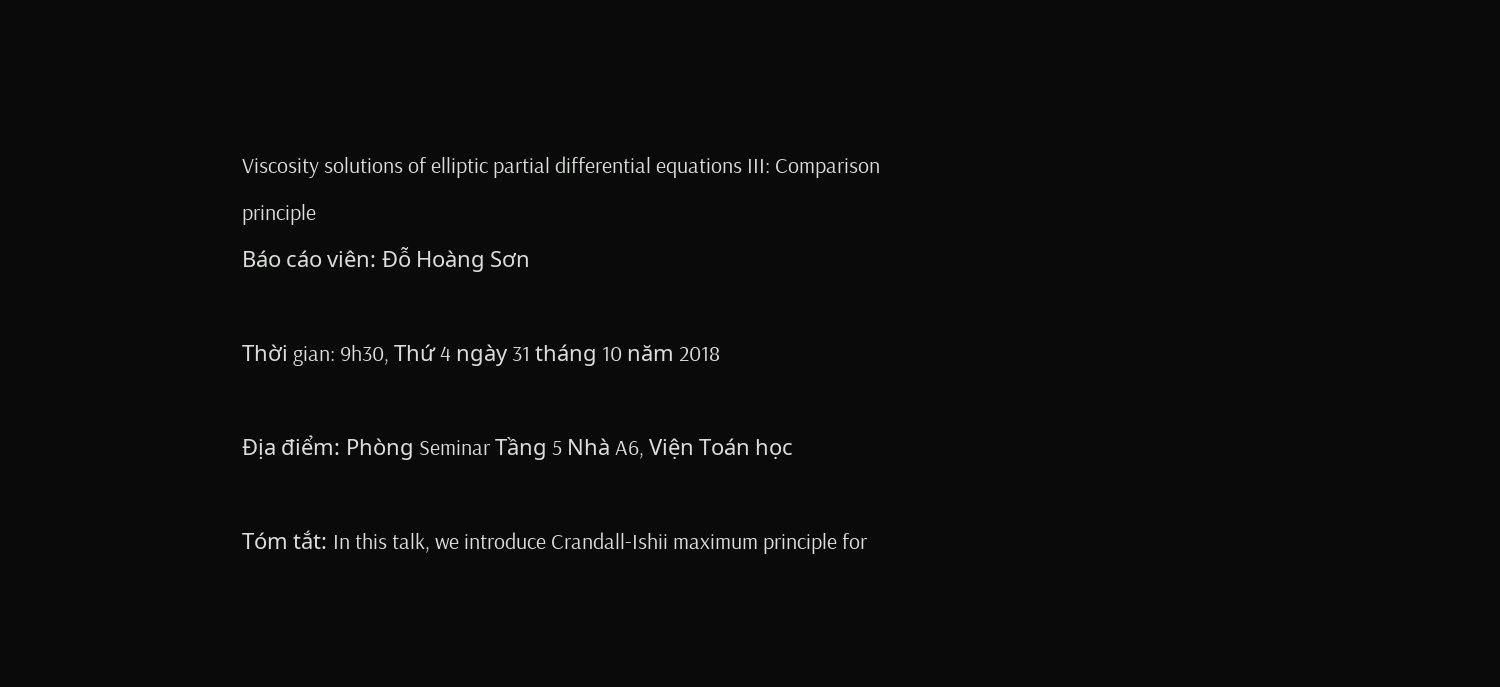Viscosity solutions of elliptic partial differential equations III: Comparison principle
Báo cáo viên: Đỗ Hoàng Sơn

Thời gian: 9h30, Thứ 4 ngày 31 tháng 10 năm 2018

Địa điểm: Phòng Seminar Tầng 5 Nhà A6, Viện Toán học

Tóm tắt: In this talk, we introduce Crandall-Ishii maximum principle for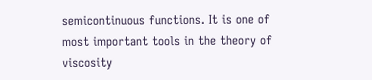semicontinuous functions. It is one of most important tools in the theory of viscosity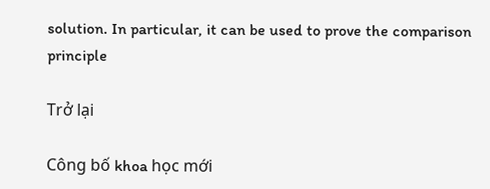solution. In particular, it can be used to prove the comparison principle

Trở lại

Công bố khoa học mới